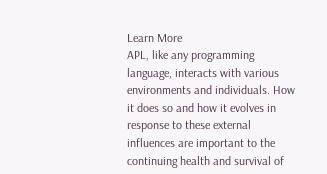Learn More
APL, like any programming language, interacts with various environments and individuals. How it does so and how it evolves in response to these external influences are important to the continuing health and survival of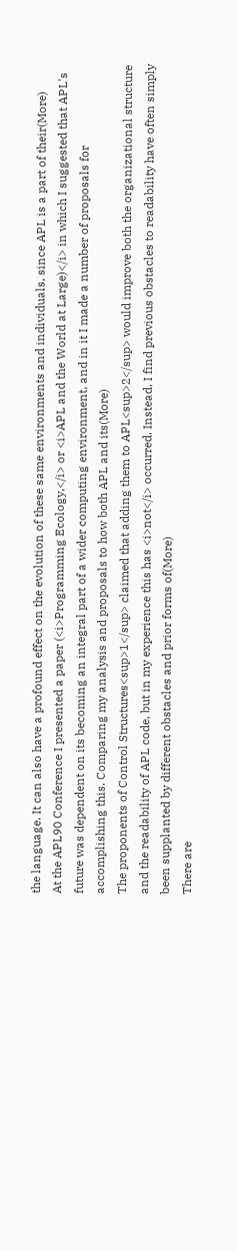the language. It can also have a profound effect on the evolution of these same environments and individuals, since APL is a part of their(More)
At the APL90 Conference I presented a paper (<i>Programming Ecology,</i> or <i>APL and the World at Large)</i> in which I suggested that APL's future was dependent on its becoming an integral part of a wider computing environment, and in it I made a number of proposals for accomplishing this. Comparing my analysis and proposals to how both APL and its(More)
The proponents of Control Structures<sup>1</sup> claimed that adding them to APL<sup>2</sup> would improve both the organizational structure and the readability of APL code, but in my experience this has <i>not</i> occurred. Instead, I find previous obstacles to readability have often simply been supplanted by different obstacles and prior forms of(More)
There are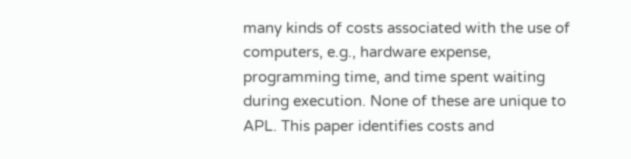many kinds of costs associated with the use of computers, e.g., hardware expense, programming time, and time spent waiting during execution. None of these are unique to APL. This paper identifies costs and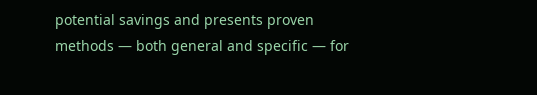potential savings and presents proven methods — both general and specific — for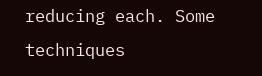reducing each. Some techniques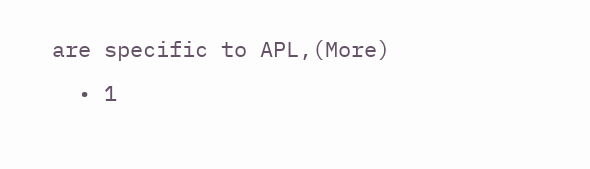are specific to APL,(More)
  • 1